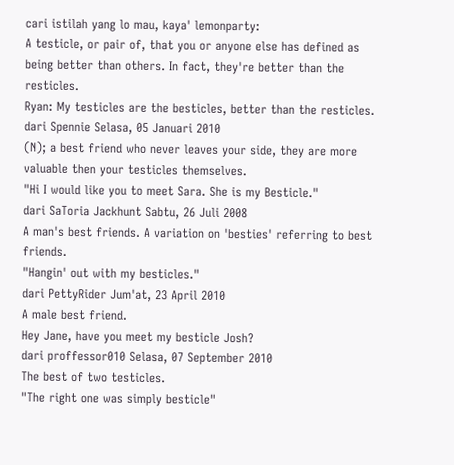cari istilah yang lo mau, kaya' lemonparty:
A testicle, or pair of, that you or anyone else has defined as being better than others. In fact, they're better than the resticles.
Ryan: My testicles are the besticles, better than the resticles.
dari Spennie Selasa, 05 Januari 2010
(N); a best friend who never leaves your side, they are more valuable then your testicles themselves.
"Hi I would like you to meet Sara. She is my Besticle."
dari SaToria Jackhunt Sabtu, 26 Juli 2008
A man's best friends. A variation on 'besties' referring to best friends.
"Hangin' out with my besticles."
dari PettyRider Jum'at, 23 April 2010
A male best friend.
Hey Jane, have you meet my besticle Josh?
dari proffessor010 Selasa, 07 September 2010
The best of two testicles.
"The right one was simply besticle"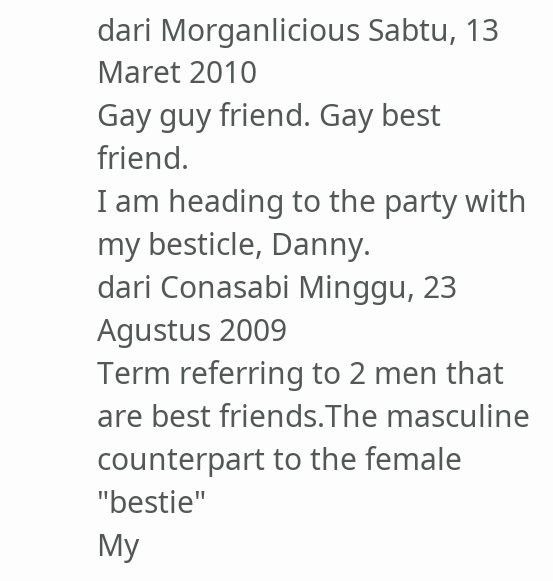dari Morganlicious Sabtu, 13 Maret 2010
Gay guy friend. Gay best friend.
I am heading to the party with my besticle, Danny.
dari Conasabi Minggu, 23 Agustus 2009
Term referring to 2 men that are best friends.The masculine counterpart to the female "bestie"
My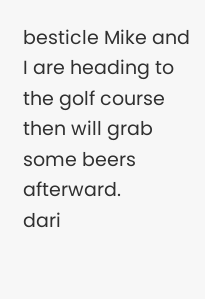besticle Mike and I are heading to the golf course then will grab some beers afterward.
dari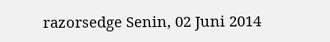razorsedge Senin, 02 Juni 2014